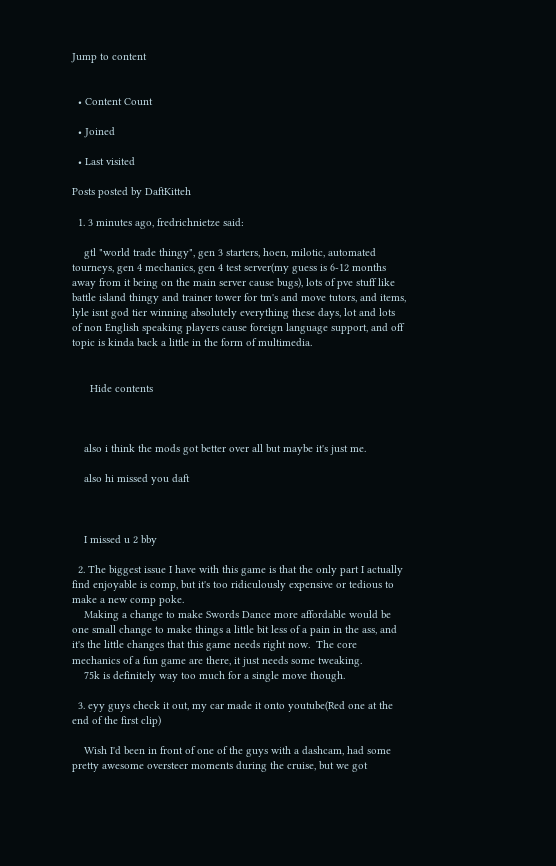Jump to content


  • Content Count

  • Joined

  • Last visited

Posts posted by DaftKitteh

  1. 3 minutes ago, fredrichnietze said:

    gtl "world trade thingy", gen 3 starters, hoen, milotic, automated tourneys, gen 4 mechanics, gen 4 test server(my guess is 6-12 months away from it being on the main server cause bugs), lots of pve stuff like battle island thingy and trainer tower for tm's and move tutors, and items, lyle isnt god tier winning absolutely everything these days, lot and lots of non English speaking players cause foreign language support, and off topic is kinda back a little in the form of multimedia.


      Hide contents



    also i think the mods got better over all but maybe it's just me.

    also hi missed you daft



    I missed u 2 bby

  2. The biggest issue I have with this game is that the only part I actually find enjoyable is comp, but it's too ridiculously expensive or tedious to make a new comp poke.
    Making a change to make Swords Dance more affordable would be one small change to make things a little bit less of a pain in the ass, and it's the little changes that this game needs right now.  The core mechanics of a fun game are there, it just needs some tweaking.
    75k is definitely way too much for a single move though.

  3. eyy guys check it out, my car made it onto youtube(Red one at the end of the first clip)

    Wish I'd been in front of one of the guys with a dashcam, had some pretty awesome oversteer moments during the cruise, but we got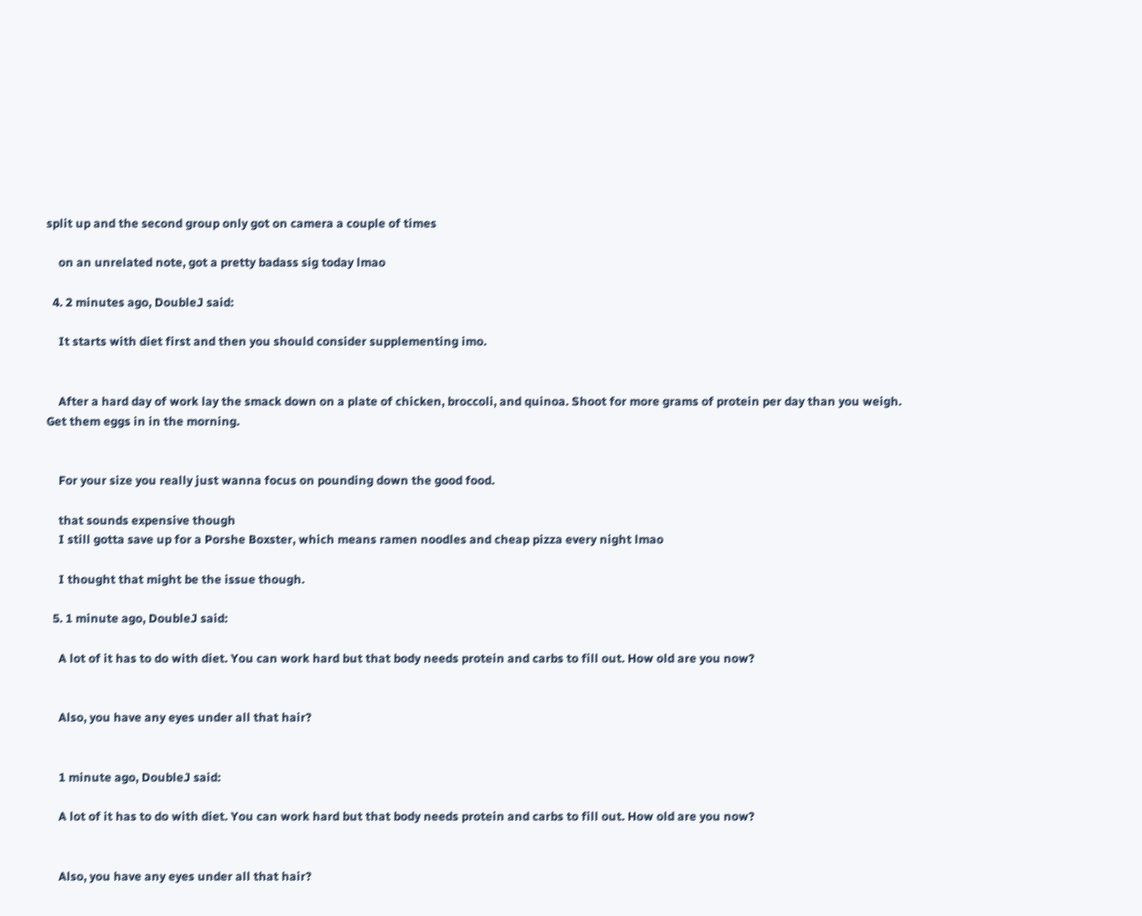split up and the second group only got on camera a couple of times

    on an unrelated note, got a pretty badass sig today lmao

  4. 2 minutes ago, DoubleJ said:

    It starts with diet first and then you should consider supplementing imo.


    After a hard day of work lay the smack down on a plate of chicken, broccoli, and quinoa. Shoot for more grams of protein per day than you weigh. Get them eggs in in the morning.


    For your size you really just wanna focus on pounding down the good food.

    that sounds expensive though
    I still gotta save up for a Porshe Boxster, which means ramen noodles and cheap pizza every night lmao

    I thought that might be the issue though.

  5. 1 minute ago, DoubleJ said:

    A lot of it has to do with diet. You can work hard but that body needs protein and carbs to fill out. How old are you now?


    Also, you have any eyes under all that hair?


    1 minute ago, DoubleJ said:

    A lot of it has to do with diet. You can work hard but that body needs protein and carbs to fill out. How old are you now?


    Also, you have any eyes under all that hair?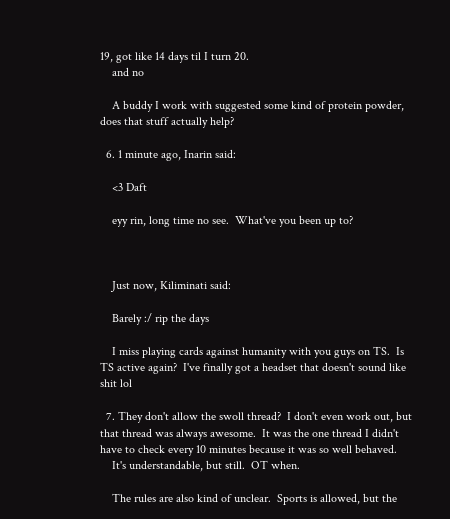19, got like 14 days til I turn 20.
    and no

    A buddy I work with suggested some kind of protein powder, does that stuff actually help?

  6. 1 minute ago, Inarin said:

    <3 Daft

    eyy rin, long time no see.  What've you been up to?



    Just now, Kiliminati said:

    Barely :/ rip the days

    I miss playing cards against humanity with you guys on TS.  Is TS active again?  I've finally got a headset that doesn't sound like shit lol

  7. They don't allow the swoll thread?  I don't even work out, but that thread was always awesome.  It was the one thread I didn't have to check every 10 minutes because it was so well behaved.
    It's understandable, but still.  OT when.

    The rules are also kind of unclear.  Sports is allowed, but the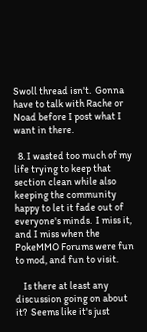Swoll thread isn't.  Gonna have to talk with Rache or Noad before I post what I want in there.

  8. I wasted too much of my life trying to keep that section clean while also keeping the community happy to let it fade out of everyone's minds.  I miss it, and I miss when the PokeMMO Forums were fun to mod, and fun to visit.

    Is there at least any discussion going on about it?  Seems like it's just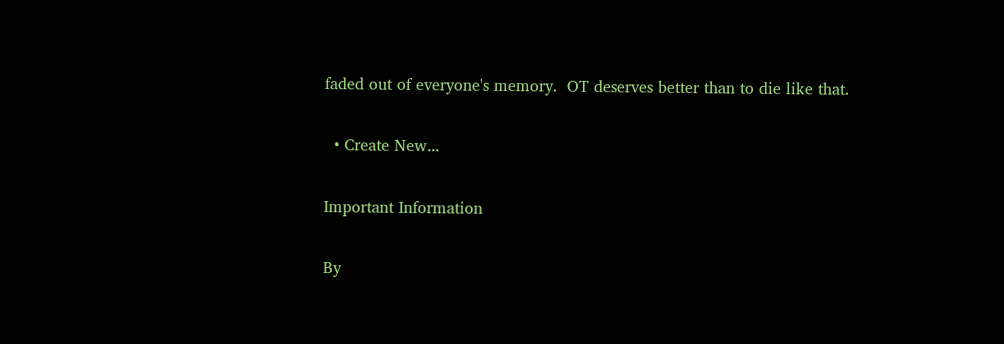faded out of everyone's memory.  OT deserves better than to die like that.

  • Create New...

Important Information

By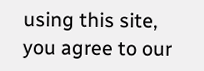using this site, you agree to our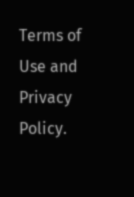Terms of Use and Privacy Policy.